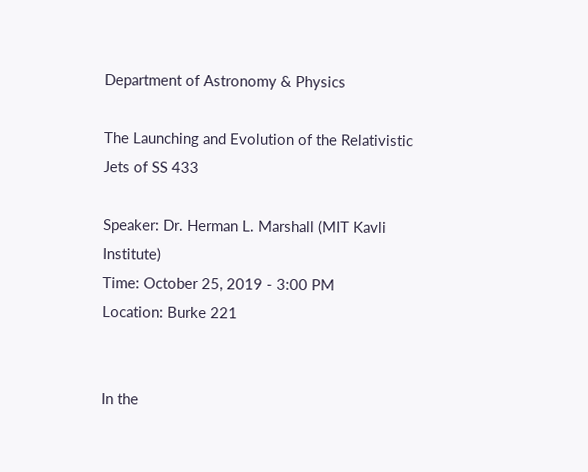Department of Astronomy & Physics

The Launching and Evolution of the Relativistic Jets of SS 433

Speaker: Dr. Herman L. Marshall (MIT Kavli Institute)
Time: October 25, 2019 - 3:00 PM
Location: Burke 221


In the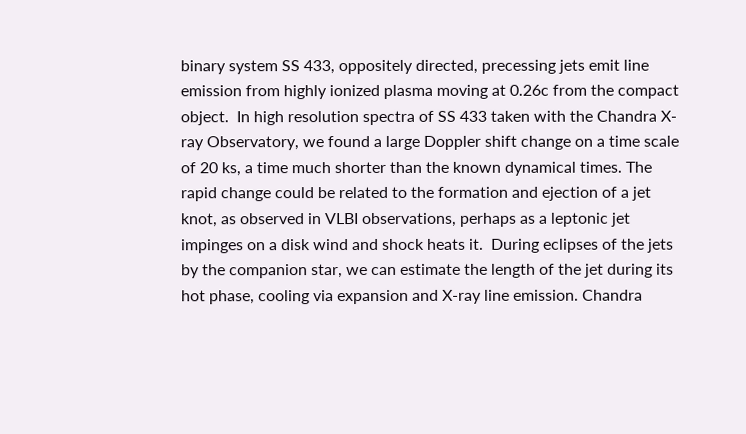binary system SS 433, oppositely directed, precessing jets emit line emission from highly ionized plasma moving at 0.26c from the compact object.  In high resolution spectra of SS 433 taken with the Chandra X-ray Observatory, we found a large Doppler shift change on a time scale of 20 ks, a time much shorter than the known dynamical times. The rapid change could be related to the formation and ejection of a jet knot, as observed in VLBI observations, perhaps as a leptonic jet impinges on a disk wind and shock heats it.  During eclipses of the jets by the companion star, we can estimate the length of the jet during its hot phase, cooling via expansion and X-ray line emission. Chandra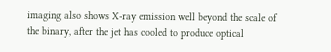imaging also shows X-ray emission well beyond the scale of the binary, after the jet has cooled to produce optical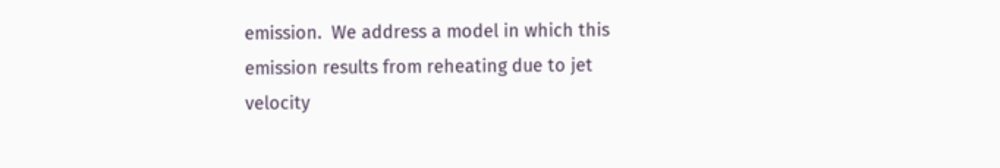emission.  We address a model in which this emission results from reheating due to jet velocity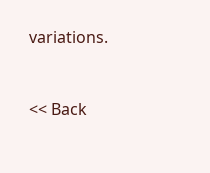variations.


<< Back